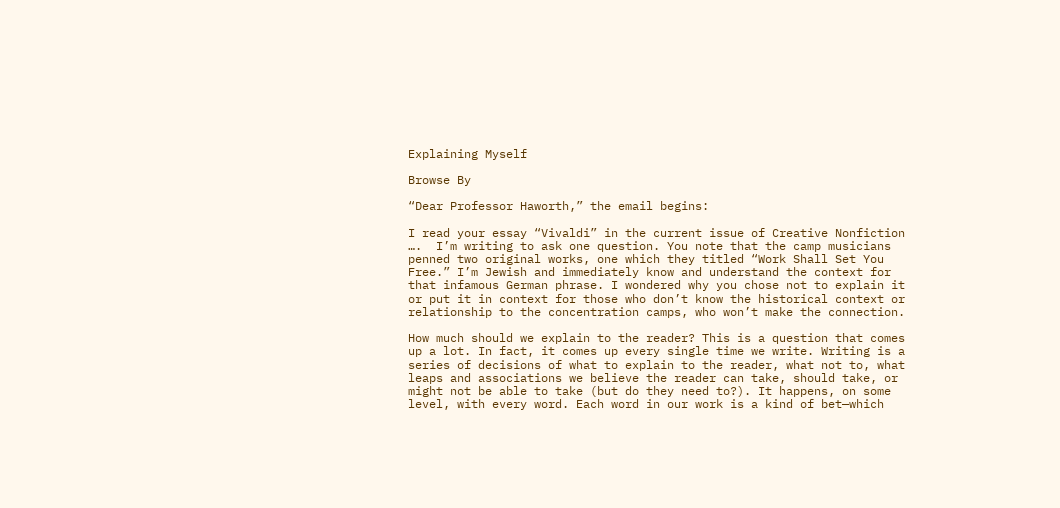Explaining Myself

Browse By

“Dear Professor Haworth,” the email begins:

I read your essay “Vivaldi” in the current issue of Creative Nonfiction ….  I’m writing to ask one question. You note that the camp musicians penned two original works, one which they titled “Work Shall Set You Free.” I’m Jewish and immediately know and understand the context for that infamous German phrase. I wondered why you chose not to explain it or put it in context for those who don’t know the historical context or relationship to the concentration camps, who won’t make the connection.

How much should we explain to the reader? This is a question that comes up a lot. In fact, it comes up every single time we write. Writing is a series of decisions of what to explain to the reader, what not to, what leaps and associations we believe the reader can take, should take, or might not be able to take (but do they need to?). It happens, on some level, with every word. Each word in our work is a kind of bet—which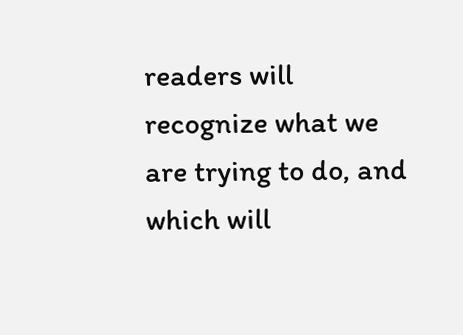readers will recognize what we are trying to do, and which will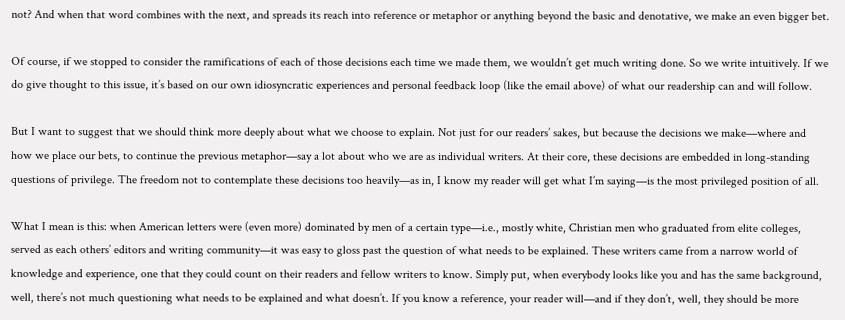not? And when that word combines with the next, and spreads its reach into reference or metaphor or anything beyond the basic and denotative, we make an even bigger bet.

Of course, if we stopped to consider the ramifications of each of those decisions each time we made them, we wouldn’t get much writing done. So we write intuitively. If we do give thought to this issue, it’s based on our own idiosyncratic experiences and personal feedback loop (like the email above) of what our readership can and will follow.

But I want to suggest that we should think more deeply about what we choose to explain. Not just for our readers’ sakes, but because the decisions we make—where and how we place our bets, to continue the previous metaphor—say a lot about who we are as individual writers. At their core, these decisions are embedded in long-standing questions of privilege. The freedom not to contemplate these decisions too heavily—as in, I know my reader will get what I’m saying—is the most privileged position of all.

What I mean is this: when American letters were (even more) dominated by men of a certain type—i.e., mostly white, Christian men who graduated from elite colleges, served as each others’ editors and writing community—it was easy to gloss past the question of what needs to be explained. These writers came from a narrow world of knowledge and experience, one that they could count on their readers and fellow writers to know. Simply put, when everybody looks like you and has the same background, well, there’s not much questioning what needs to be explained and what doesn’t. If you know a reference, your reader will—and if they don’t, well, they should be more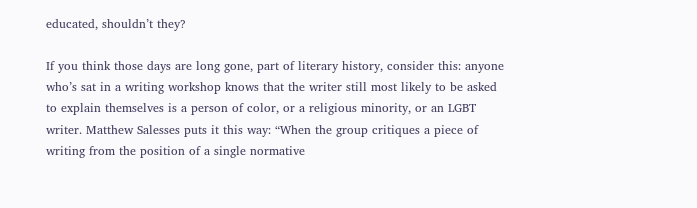educated, shouldn’t they?

If you think those days are long gone, part of literary history, consider this: anyone who’s sat in a writing workshop knows that the writer still most likely to be asked to explain themselves is a person of color, or a religious minority, or an LGBT writer. Matthew Salesses puts it this way: “When the group critiques a piece of writing from the position of a single normative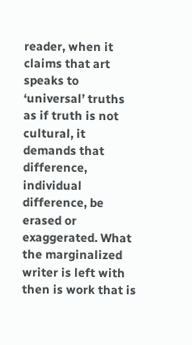reader, when it claims that art speaks to ‘universal’ truths as if truth is not cultural, it demands that difference, individual difference, be erased or exaggerated. What the marginalized writer is left with then is work that is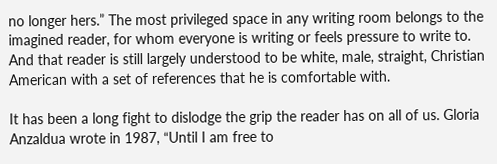no longer hers.” The most privileged space in any writing room belongs to the imagined reader, for whom everyone is writing or feels pressure to write to. And that reader is still largely understood to be white, male, straight, Christian American with a set of references that he is comfortable with.

It has been a long fight to dislodge the grip the reader has on all of us. Gloria Anzaldua wrote in 1987, “Until I am free to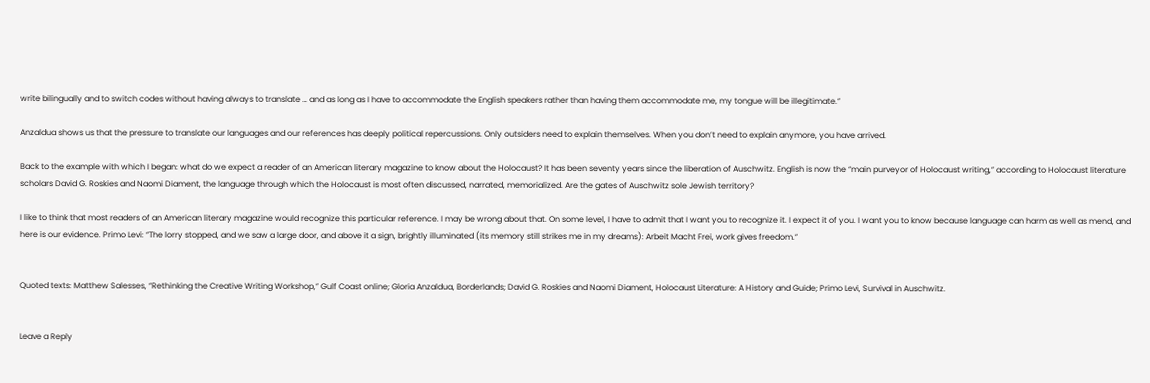write bilingually and to switch codes without having always to translate … and as long as I have to accommodate the English speakers rather than having them accommodate me, my tongue will be illegitimate.”

Anzaldua shows us that the pressure to translate our languages and our references has deeply political repercussions. Only outsiders need to explain themselves. When you don’t need to explain anymore, you have arrived.

Back to the example with which I began: what do we expect a reader of an American literary magazine to know about the Holocaust? It has been seventy years since the liberation of Auschwitz. English is now the “main purveyor of Holocaust writing,” according to Holocaust literature scholars David G. Roskies and Naomi Diament, the language through which the Holocaust is most often discussed, narrated, memorialized. Are the gates of Auschwitz sole Jewish territory?

I like to think that most readers of an American literary magazine would recognize this particular reference. I may be wrong about that. On some level, I have to admit that I want you to recognize it. I expect it of you. I want you to know because language can harm as well as mend, and here is our evidence. Primo Levi: “The lorry stopped, and we saw a large door, and above it a sign, brightly illuminated (its memory still strikes me in my dreams): Arbeit Macht Frei, work gives freedom.”


Quoted texts: Matthew Salesses, “Rethinking the Creative Writing Workshop,” Gulf Coast online; Gloria Anzaldua, Borderlands; David G. Roskies and Naomi Diament, Holocaust Literature: A History and Guide; Primo Levi, Survival in Auschwitz.


Leave a Reply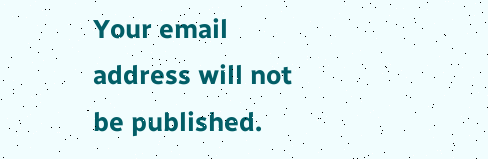Your email address will not be published.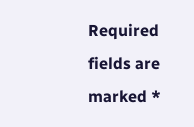Required fields are marked *